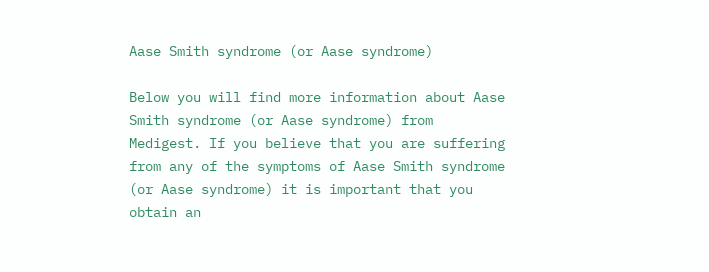Aase Smith syndrome (or Aase syndrome)

Below you will find more information about Aase Smith syndrome (or Aase syndrome) from Medigest. If you believe that you are suffering from any of the symptoms of Aase Smith syndrome (or Aase syndrome) it is important that you obtain an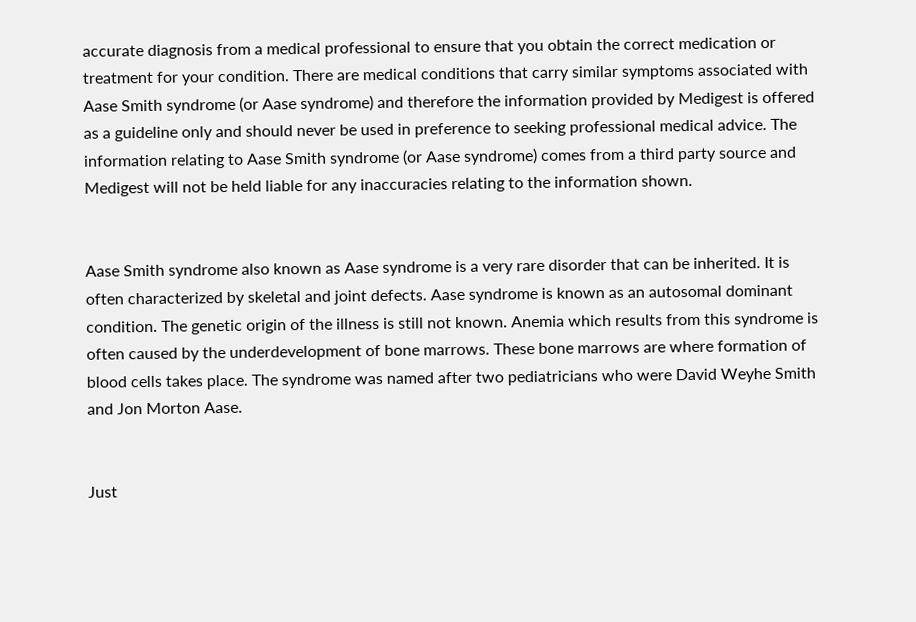accurate diagnosis from a medical professional to ensure that you obtain the correct medication or treatment for your condition. There are medical conditions that carry similar symptoms associated with Aase Smith syndrome (or Aase syndrome) and therefore the information provided by Medigest is offered as a guideline only and should never be used in preference to seeking professional medical advice. The information relating to Aase Smith syndrome (or Aase syndrome) comes from a third party source and Medigest will not be held liable for any inaccuracies relating to the information shown.


Aase Smith syndrome also known as Aase syndrome is a very rare disorder that can be inherited. It is often characterized by skeletal and joint defects. Aase syndrome is known as an autosomal dominant condition. The genetic origin of the illness is still not known. Anemia which results from this syndrome is often caused by the underdevelopment of bone marrows. These bone marrows are where formation of blood cells takes place. The syndrome was named after two pediatricians who were David Weyhe Smith and Jon Morton Aase.


Just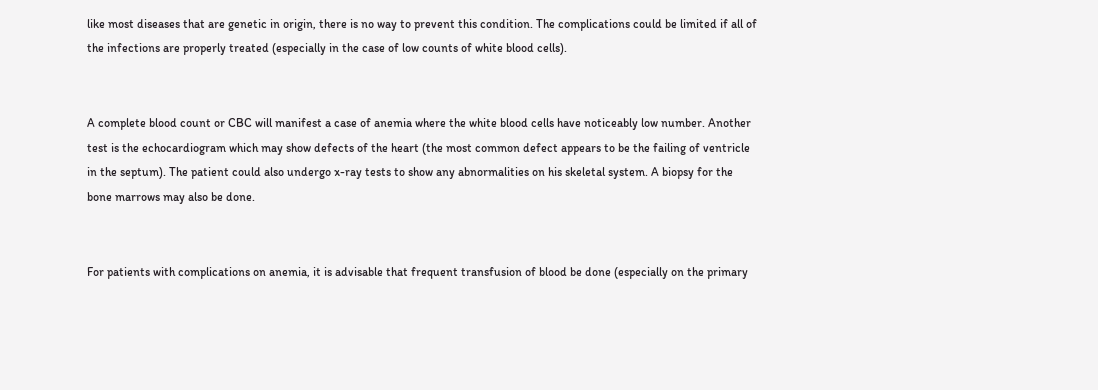like most diseases that are genetic in origin, there is no way to prevent this condition. The complications could be limited if all of the infections are properly treated (especially in the case of low counts of white blood cells).


A complete blood count or CBC will manifest a case of anemia where the white blood cells have noticeably low number. Another test is the echocardiogram which may show defects of the heart (the most common defect appears to be the failing of ventricle in the septum). The patient could also undergo x-ray tests to show any abnormalities on his skeletal system. A biopsy for the bone marrows may also be done.


For patients with complications on anemia, it is advisable that frequent transfusion of blood be done (especially on the primary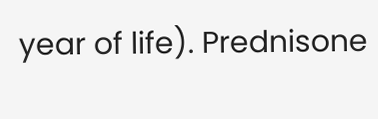year of life). Prednisone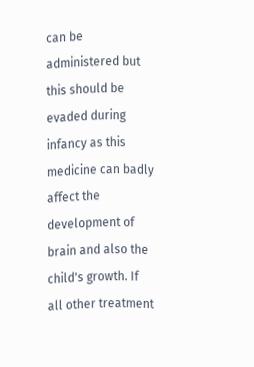can be administered but this should be evaded during infancy as this medicine can badly affect the development of brain and also the child's growth. If all other treatment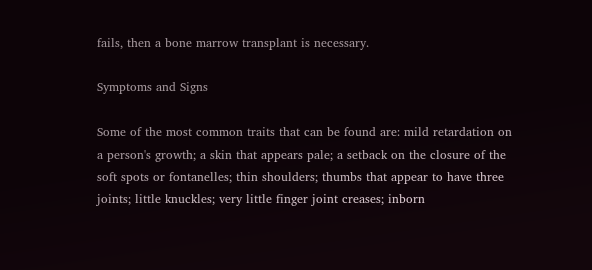fails, then a bone marrow transplant is necessary.

Symptoms and Signs

Some of the most common traits that can be found are: mild retardation on a person's growth; a skin that appears pale; a setback on the closure of the soft spots or fontanelles; thin shoulders; thumbs that appear to have three joints; little knuckles; very little finger joint creases; inborn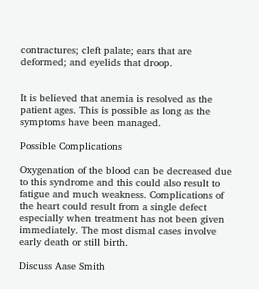contractures; cleft palate; ears that are deformed; and eyelids that droop.


It is believed that anemia is resolved as the patient ages. This is possible as long as the symptoms have been managed.

Possible Complications

Oxygenation of the blood can be decreased due to this syndrome and this could also result to fatigue and much weakness. Complications of the heart could result from a single defect especially when treatment has not been given immediately. The most dismal cases involve early death or still birth.

Discuss Aase Smith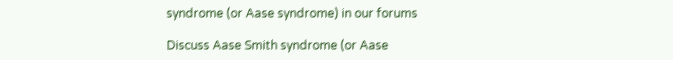syndrome (or Aase syndrome) in our forums

Discuss Aase Smith syndrome (or Aase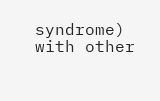syndrome) with other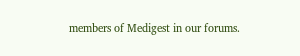members of Medigest in our forums.